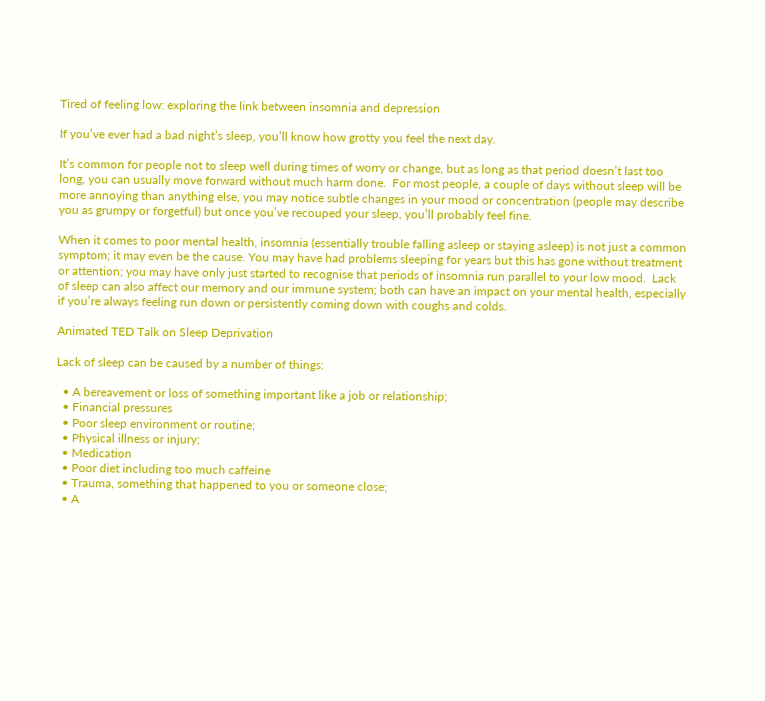Tired of feeling low: exploring the link between insomnia and depression

If you’ve ever had a bad night’s sleep, you’ll know how grotty you feel the next day.

It’s common for people not to sleep well during times of worry or change, but as long as that period doesn’t last too long, you can usually move forward without much harm done.  For most people, a couple of days without sleep will be more annoying than anything else, you may notice subtle changes in your mood or concentration (people may describe you as grumpy or forgetful) but once you’ve recouped your sleep, you’ll probably feel fine.

When it comes to poor mental health, insomnia (essentially trouble falling asleep or staying asleep) is not just a common symptom; it may even be the cause. You may have had problems sleeping for years but this has gone without treatment or attention; you may have only just started to recognise that periods of insomnia run parallel to your low mood.  Lack of sleep can also affect our memory and our immune system; both can have an impact on your mental health, especially if you’re always feeling run down or persistently coming down with coughs and colds.

Animated TED Talk on Sleep Deprivation

Lack of sleep can be caused by a number of things:

  • A bereavement or loss of something important like a job or relationship;
  • Financial pressures
  • Poor sleep environment or routine;
  • Physical illness or injury;
  • Medication
  • Poor diet including too much caffeine
  • Trauma, something that happened to you or someone close;
  • A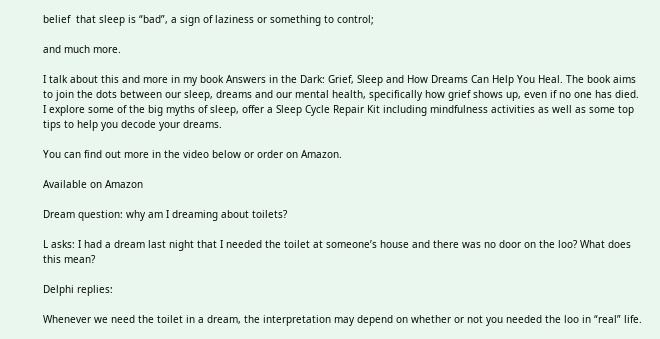belief  that sleep is “bad”, a sign of laziness or something to control;

and much more.

I talk about this and more in my book Answers in the Dark: Grief, Sleep and How Dreams Can Help You Heal. The book aims to join the dots between our sleep, dreams and our mental health, specifically how grief shows up, even if no one has died. I explore some of the big myths of sleep, offer a Sleep Cycle Repair Kit including mindfulness activities as well as some top tips to help you decode your dreams.

You can find out more in the video below or order on Amazon.

Available on Amazon

Dream question: why am I dreaming about toilets?

L asks: I had a dream last night that I needed the toilet at someone’s house and there was no door on the loo? What does this mean?

Delphi replies:

Whenever we need the toilet in a dream, the interpretation may depend on whether or not you needed the loo in “real” life.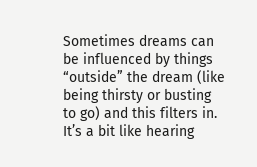Sometimes dreams can be influenced by things “outside” the dream (like being thirsty or busting to go) and this filters in.  It’s a bit like hearing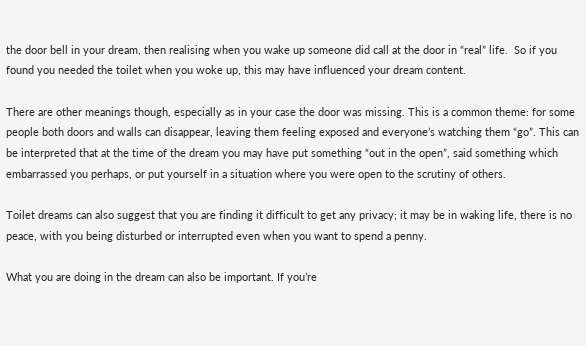the door bell in your dream, then realising when you wake up someone did call at the door in “real” life.  So if you found you needed the toilet when you woke up, this may have influenced your dream content.

There are other meanings though, especially as in your case the door was missing. This is a common theme: for some people both doors and walls can disappear, leaving them feeling exposed and everyone’s watching them “go”. This can be interpreted that at the time of the dream you may have put something “out in the open”, said something which embarrassed you perhaps, or put yourself in a situation where you were open to the scrutiny of others.

Toilet dreams can also suggest that you are finding it difficult to get any privacy; it may be in waking life, there is no peace, with you being disturbed or interrupted even when you want to spend a penny.

What you are doing in the dream can also be important. If you’re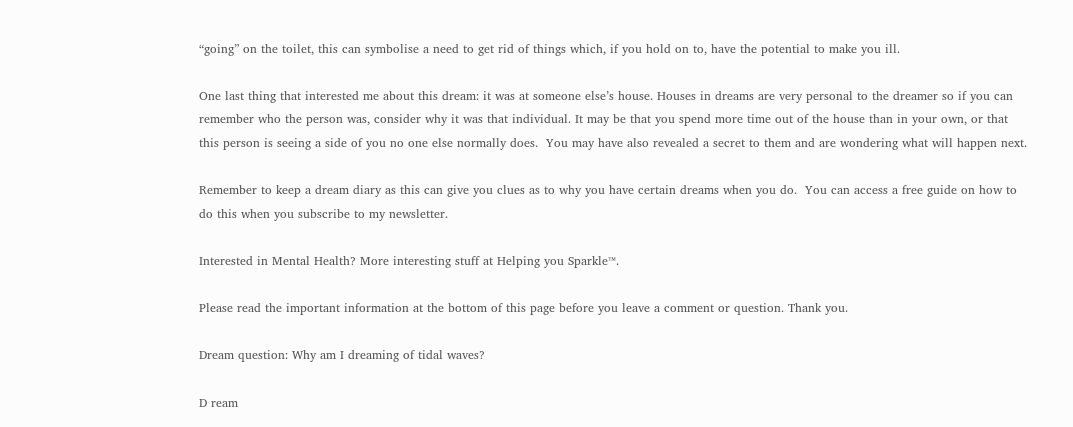“going” on the toilet, this can symbolise a need to get rid of things which, if you hold on to, have the potential to make you ill.

One last thing that interested me about this dream: it was at someone else’s house. Houses in dreams are very personal to the dreamer so if you can remember who the person was, consider why it was that individual. It may be that you spend more time out of the house than in your own, or that this person is seeing a side of you no one else normally does.  You may have also revealed a secret to them and are wondering what will happen next.

Remember to keep a dream diary as this can give you clues as to why you have certain dreams when you do.  You can access a free guide on how to do this when you subscribe to my newsletter.

Interested in Mental Health? More interesting stuff at Helping you Sparkle™.

Please read the important information at the bottom of this page before you leave a comment or question. Thank you.

Dream question: Why am I dreaming of tidal waves?

D ream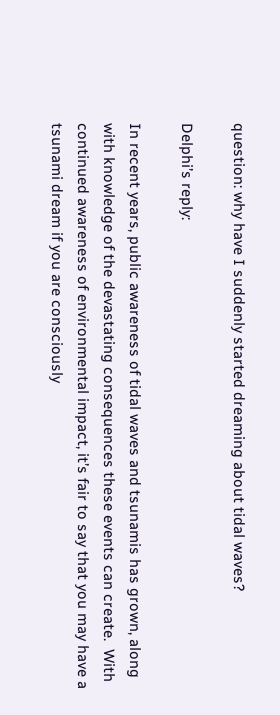question: why have I suddenly started dreaming about tidal waves?

Delphi’s reply:

In recent years, public awareness of tidal waves and tsunamis has grown, along with knowledge of the devastating consequences these events can create.  With continued awareness of environmental impact, it’s fair to say that you may have a tsunami dream if you are consciously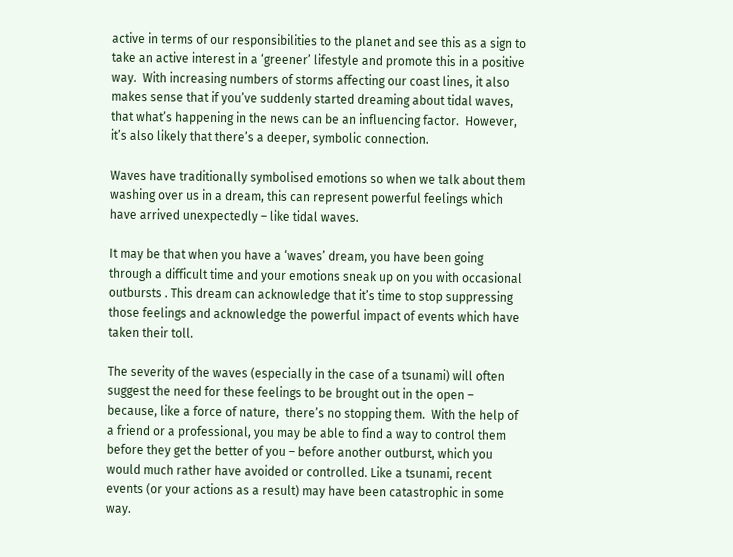active in terms of our responsibilities to the planet and see this as a sign to take an active interest in a ‘greener’ lifestyle and promote this in a positive way.  With increasing numbers of storms affecting our coast lines, it also makes sense that if you’ve suddenly started dreaming about tidal waves, that what’s happening in the news can be an influencing factor.  However, it’s also likely that there’s a deeper, symbolic connection.

Waves have traditionally symbolised emotions so when we talk about them washing over us in a dream, this can represent powerful feelings which have arrived unexpectedly – like tidal waves.

It may be that when you have a ‘waves’ dream, you have been going through a difficult time and your emotions sneak up on you with occasional outbursts . This dream can acknowledge that it’s time to stop suppressing those feelings and acknowledge the powerful impact of events which have taken their toll.

The severity of the waves (especially in the case of a tsunami) will often suggest the need for these feelings to be brought out in the open – because, like a force of nature,  there’s no stopping them.  With the help of a friend or a professional, you may be able to find a way to control them before they get the better of you – before another outburst, which you would much rather have avoided or controlled. Like a tsunami, recent events (or your actions as a result) may have been catastrophic in some way.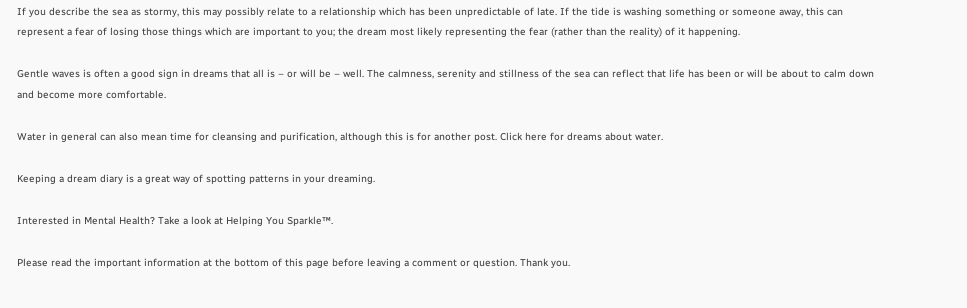If you describe the sea as stormy, this may possibly relate to a relationship which has been unpredictable of late. If the tide is washing something or someone away, this can represent a fear of losing those things which are important to you; the dream most likely representing the fear (rather than the reality) of it happening.

Gentle waves is often a good sign in dreams that all is – or will be – well. The calmness, serenity and stillness of the sea can reflect that life has been or will be about to calm down and become more comfortable.

Water in general can also mean time for cleansing and purification, although this is for another post. Click here for dreams about water.

Keeping a dream diary is a great way of spotting patterns in your dreaming.

Interested in Mental Health? Take a look at Helping You Sparkle™.

Please read the important information at the bottom of this page before leaving a comment or question. Thank you.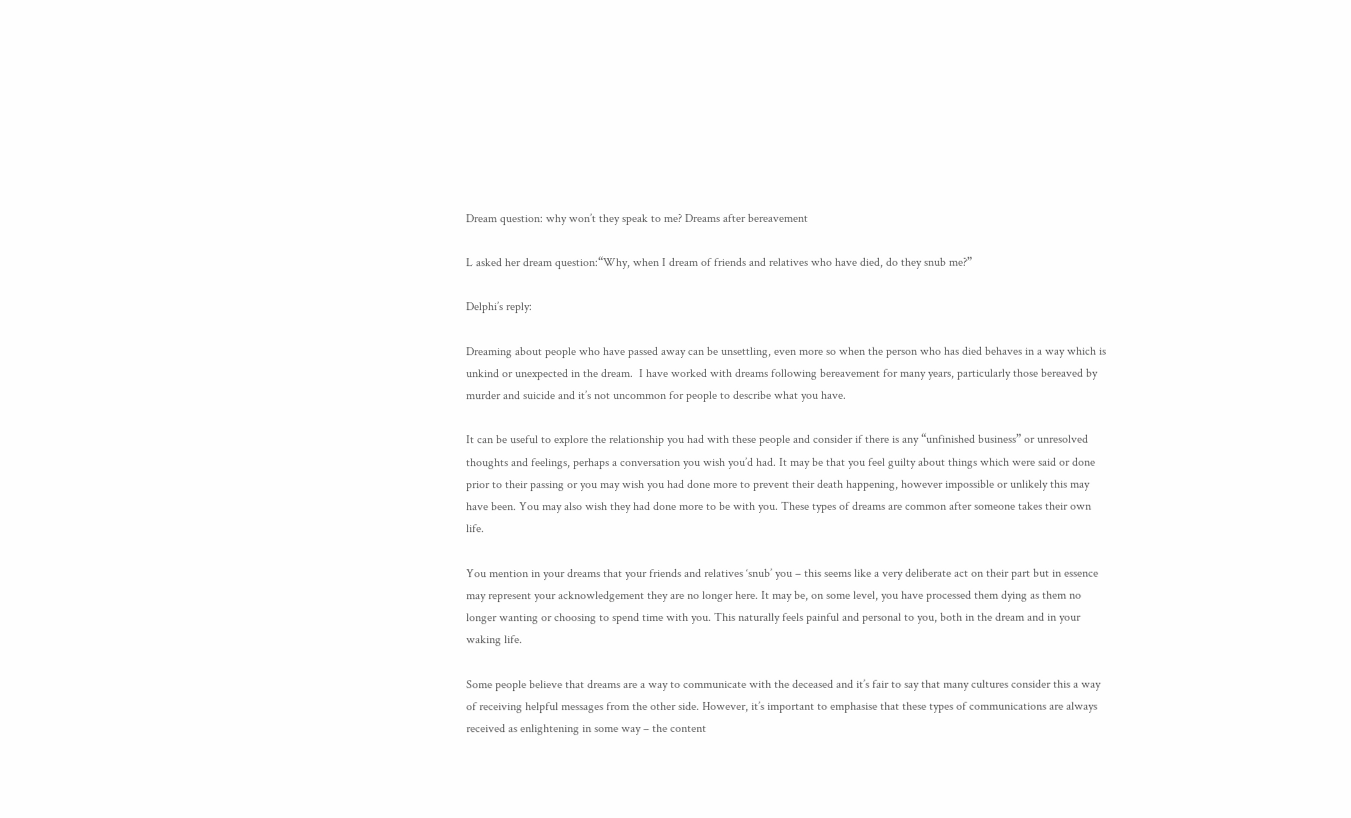Dream question: why won’t they speak to me? Dreams after bereavement

L asked her dream question:“Why, when I dream of friends and relatives who have died, do they snub me?”

Delphi’s reply:

Dreaming about people who have passed away can be unsettling, even more so when the person who has died behaves in a way which is unkind or unexpected in the dream.  I have worked with dreams following bereavement for many years, particularly those bereaved by murder and suicide and it’s not uncommon for people to describe what you have.

It can be useful to explore the relationship you had with these people and consider if there is any “unfinished business” or unresolved thoughts and feelings, perhaps a conversation you wish you’d had. It may be that you feel guilty about things which were said or done prior to their passing or you may wish you had done more to prevent their death happening, however impossible or unlikely this may have been. You may also wish they had done more to be with you. These types of dreams are common after someone takes their own life.

You mention in your dreams that your friends and relatives ‘snub’ you – this seems like a very deliberate act on their part but in essence may represent your acknowledgement they are no longer here. It may be, on some level, you have processed them dying as them no longer wanting or choosing to spend time with you. This naturally feels painful and personal to you, both in the dream and in your waking life.

Some people believe that dreams are a way to communicate with the deceased and it’s fair to say that many cultures consider this a way of receiving helpful messages from the other side. However, it’s important to emphasise that these types of communications are always received as enlightening in some way – the content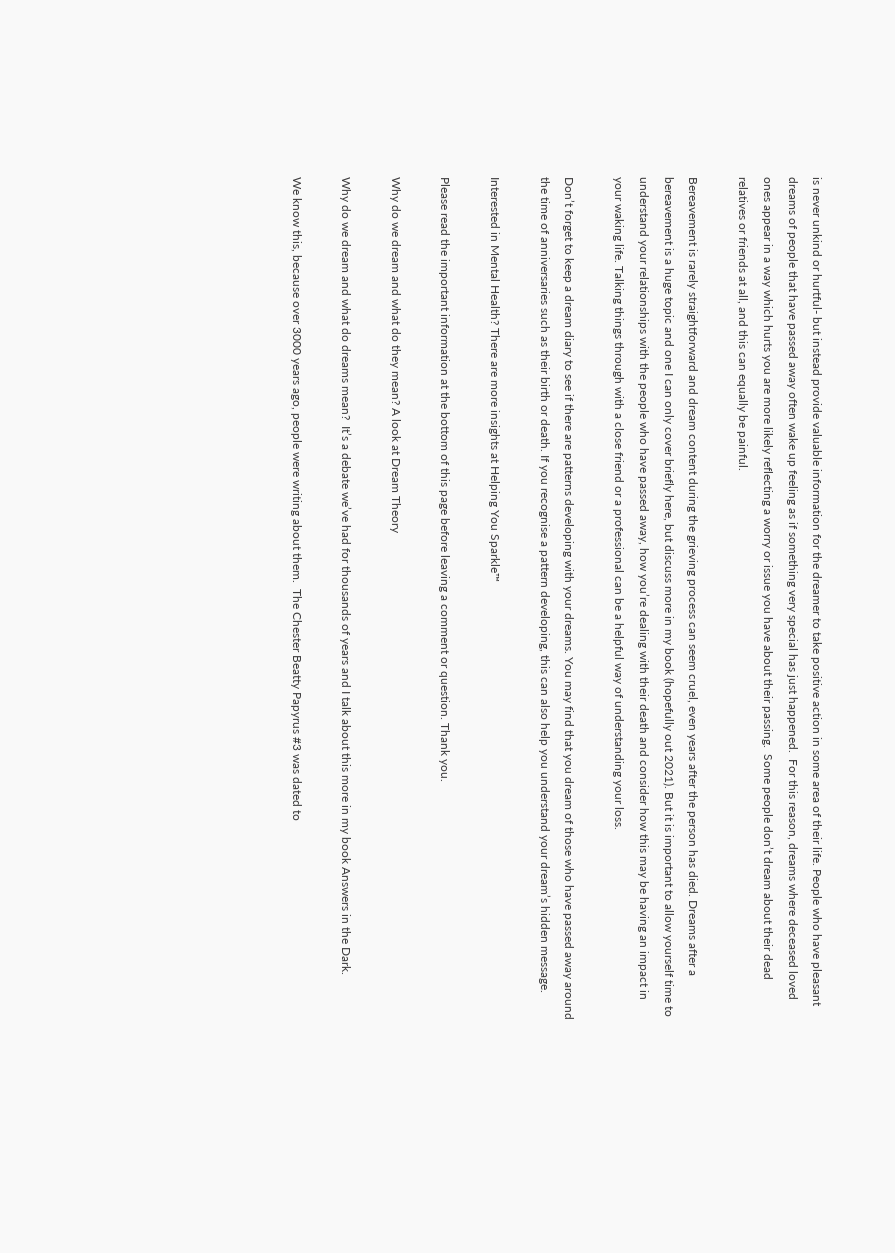is never unkind or hurtful- but instead provide valuable information for the dreamer to take positive action in some area of their life. People who have pleasant dreams of people that have passed away often wake up feeling as if something very special has just happened.  For this reason, dreams where deceased loved ones appear in a way which hurts you are more likely reflecting a worry or issue you have about their passing.  Some people don’t dream about their dead relatives or friends at all, and this can equally be painful.

Bereavement is rarely straightforward and dream content during the grieving process can seem cruel, even years after the person has died. Dreams after a bereavement is a huge topic and one I can only cover briefly here, but discuss more in my book (hopefully out 2021). But it is important to allow yourself time to understand your relationships with the people who have passed away, how you’re dealing with their death and consider how this may be having an impact in your waking life. Talking things through with a close friend or a professional can be a helpful way of understanding your loss.

Don’t forget to keep a dream diary to see if there are patterns developing with your dreams. You may find that you dream of those who have passed away around the time of anniversaries such as their birth or death. If you recognise a pattern developing, this can also help you understand your dream’s hidden message.

Interested in Mental Health? There are more insights at Helping You Sparkle™

Please read the important information at the bottom of this page before leaving a comment or question. Thank you.

Why do we dream and what do they mean? A look at Dream Theory

Why do we dream and what do dreams mean?  It’s a debate we’ve had for thousands of years and I talk about this more in my book Answers in the Dark.

We know this, because over 3000 years ago, people were writing about them.  The Chester Beatty Papyrus #3 was dated to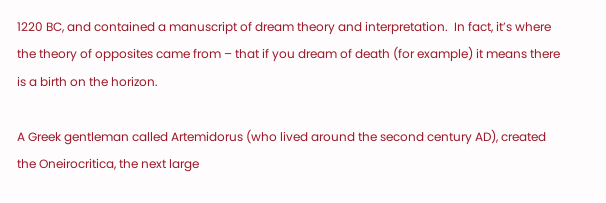1220 BC, and contained a manuscript of dream theory and interpretation.  In fact, it’s where the theory of opposites came from – that if you dream of death (for example) it means there is a birth on the horizon.

A Greek gentleman called Artemidorus (who lived around the second century AD), created the Oneirocritica, the next large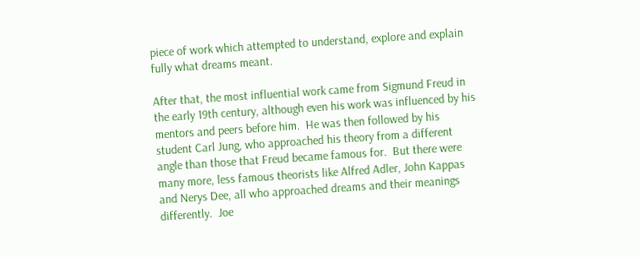piece of work which attempted to understand, explore and explain fully what dreams meant.

After that, the most influential work came from Sigmund Freud in the early 19th century, although even his work was influenced by his mentors and peers before him.  He was then followed by his student Carl Jung, who approached his theory from a different angle than those that Freud became famous for.  But there were many more, less famous theorists like Alfred Adler, John Kappas and Nerys Dee, all who approached dreams and their meanings differently.  Joe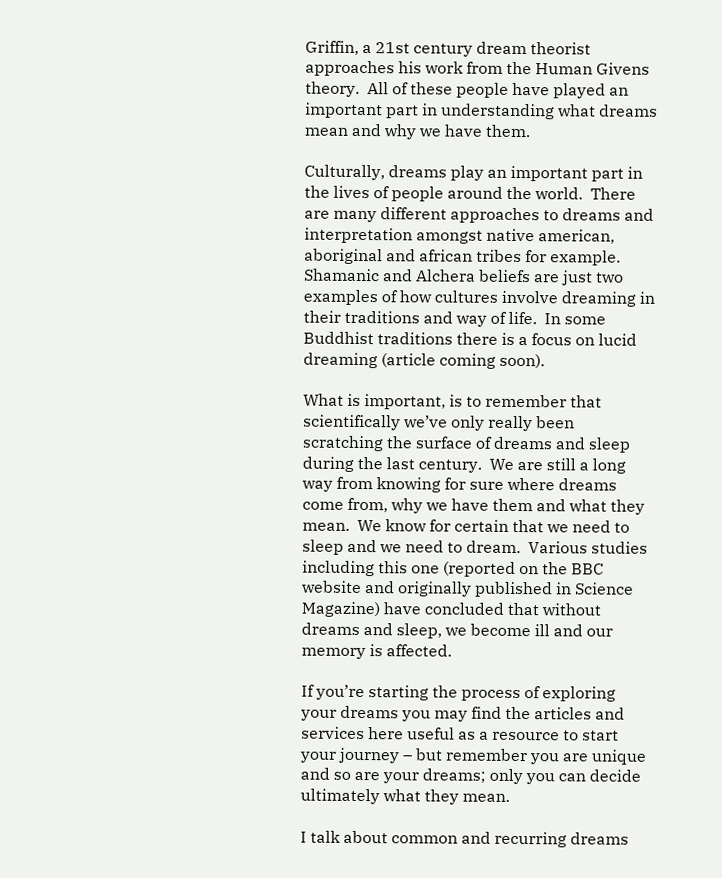Griffin, a 21st century dream theorist approaches his work from the Human Givens theory.  All of these people have played an important part in understanding what dreams mean and why we have them.

Culturally, dreams play an important part in the lives of people around the world.  There are many different approaches to dreams and interpretation amongst native american, aboriginal and african tribes for example.  Shamanic and Alchera beliefs are just two examples of how cultures involve dreaming in their traditions and way of life.  In some Buddhist traditions there is a focus on lucid dreaming (article coming soon).

What is important, is to remember that scientifically we’ve only really been scratching the surface of dreams and sleep during the last century.  We are still a long way from knowing for sure where dreams come from, why we have them and what they mean.  We know for certain that we need to sleep and we need to dream.  Various studies including this one (reported on the BBC website and originally published in Science Magazine) have concluded that without dreams and sleep, we become ill and our memory is affected.

If you’re starting the process of exploring your dreams you may find the articles and services here useful as a resource to start your journey – but remember you are unique and so are your dreams; only you can decide ultimately what they mean.

I talk about common and recurring dreams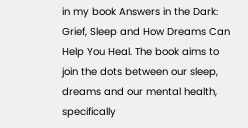in my book Answers in the Dark: Grief, Sleep and How Dreams Can Help You Heal. The book aims to join the dots between our sleep, dreams and our mental health, specifically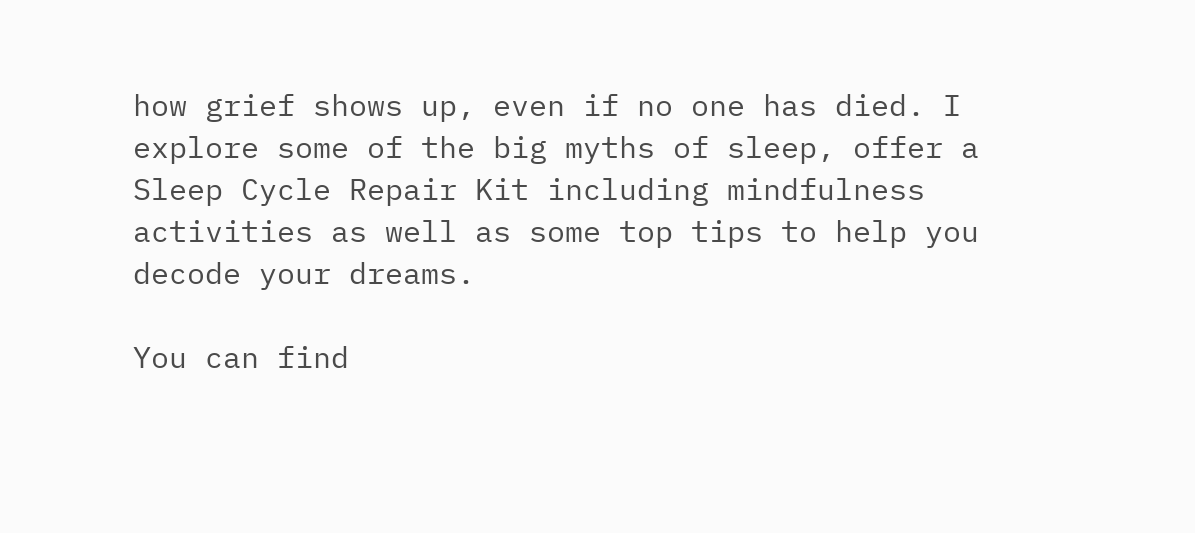how grief shows up, even if no one has died. I explore some of the big myths of sleep, offer a Sleep Cycle Repair Kit including mindfulness activities as well as some top tips to help you decode your dreams.

You can find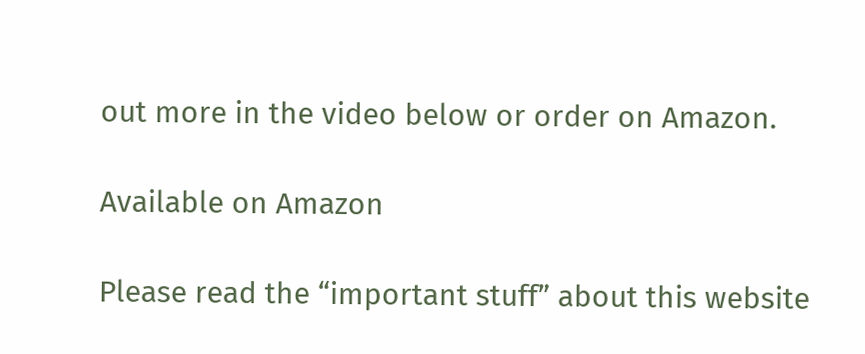out more in the video below or order on Amazon.

Available on Amazon

Please read the “important stuff” about this website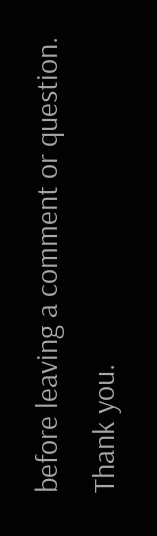before leaving a comment or question. Thank you.